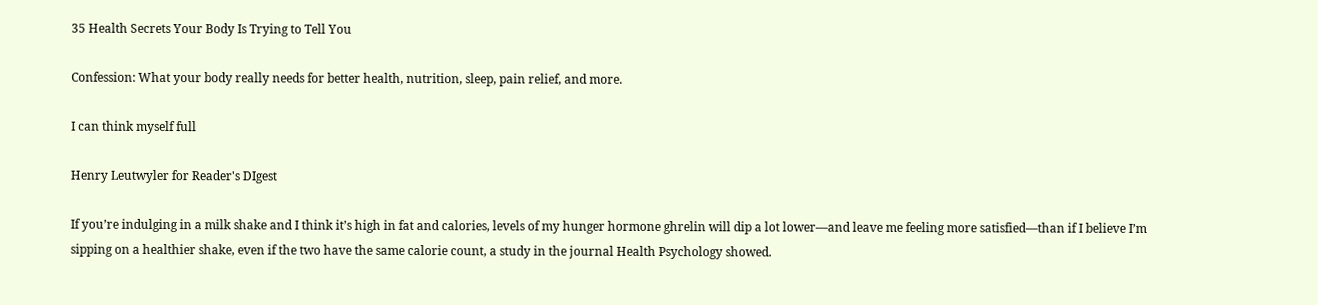35 Health Secrets Your Body Is Trying to Tell You

Confession: What your body really needs for better health, nutrition, sleep, pain relief, and more.

I can think myself full

Henry Leutwyler for Reader's DIgest

If you’re indulging in a milk shake and I think it’s high in fat and calories, levels of my hunger hormone ghrelin will dip a lot lower—and leave me feeling more satisfied—than if I believe I’m sipping on a healthier shake, even if the two have the same calorie count, a study in the journal Health Psychology showed.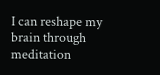I can reshape my brain through meditation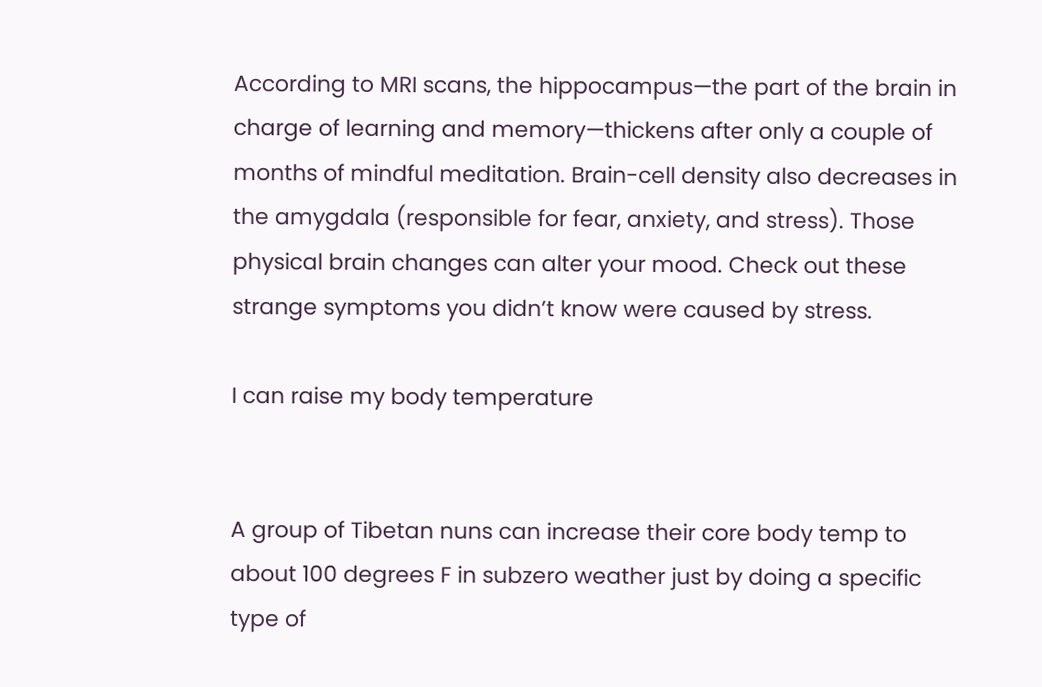According to MRI scans, the hippocampus—the part of the brain in charge of learning and memory—thickens after only a couple of months of mindful meditation. Brain-cell density also decreases in the amygdala (responsible for fear, anxiety, and stress). Those physical brain changes can alter your mood. Check out these strange symptoms you didn’t know were caused by stress.

I can raise my body temperature


A group of Tibetan nuns can increase their core body temp to about 100 degrees F in subzero weather just by doing a specific type of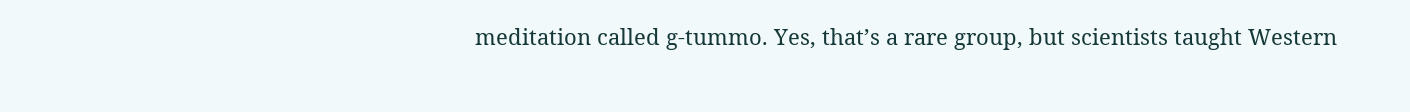meditation called g-tummo. Yes, that’s a rare group, but scientists taught Western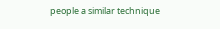people a similar technique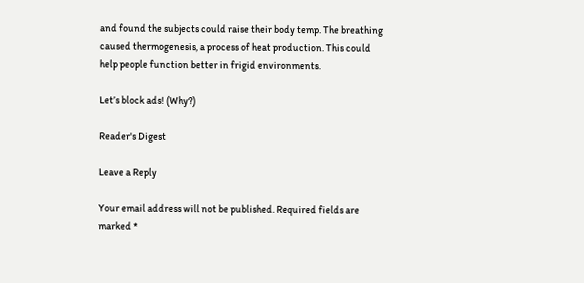and found the subjects could raise their body temp. The breathing caused thermogenesis, a process of heat production. This could help people function better in frigid environments.

Let’s block ads! (Why?)

Reader's Digest

Leave a Reply

Your email address will not be published. Required fields are marked *